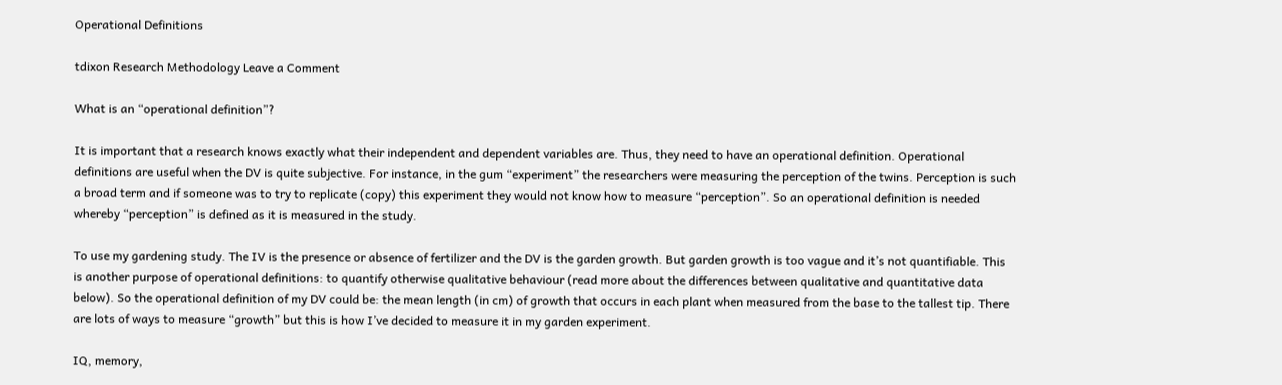Operational Definitions

tdixon Research Methodology Leave a Comment

What is an “operational definition”?

It is important that a research knows exactly what their independent and dependent variables are. Thus, they need to have an operational definition. Operational definitions are useful when the DV is quite subjective. For instance, in the gum “experiment” the researchers were measuring the perception of the twins. Perception is such a broad term and if someone was to try to replicate (copy) this experiment they would not know how to measure “perception”. So an operational definition is needed whereby “perception” is defined as it is measured in the study.

To use my gardening study. The IV is the presence or absence of fertilizer and the DV is the garden growth. But garden growth is too vague and it’s not quantifiable. This is another purpose of operational definitions: to quantify otherwise qualitative behaviour (read more about the differences between qualitative and quantitative data below). So the operational definition of my DV could be: the mean length (in cm) of growth that occurs in each plant when measured from the base to the tallest tip. There are lots of ways to measure “growth” but this is how I’ve decided to measure it in my garden experiment.

IQ, memory,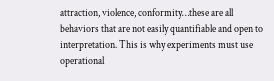attraction, violence, conformity…these are all behaviors that are not easily quantifiable and open to interpretation. This is why experiments must use operational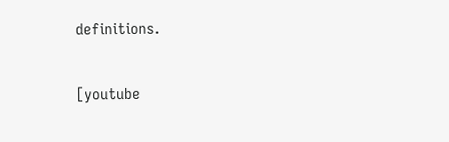definitions.

[youtube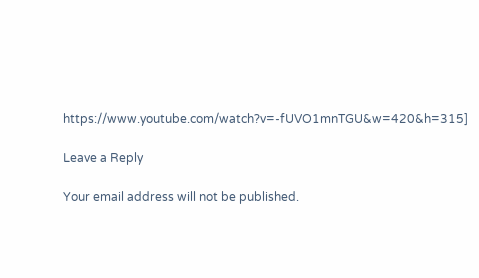https://www.youtube.com/watch?v=-fUVO1mnTGU&w=420&h=315]

Leave a Reply

Your email address will not be published.